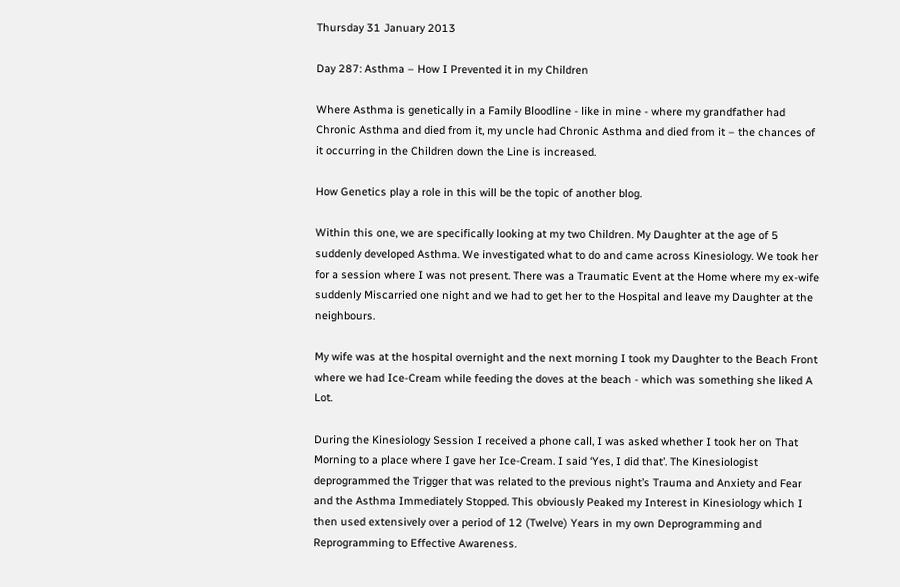Thursday 31 January 2013

Day 287: Asthma – How I Prevented it in my Children

Where Asthma is genetically in a Family Bloodline - like in mine - where my grandfather had Chronic Asthma and died from it, my uncle had Chronic Asthma and died from it – the chances of it occurring in the Children down the Line is increased.

How Genetics play a role in this will be the topic of another blog.

Within this one, we are specifically looking at my two Children. My Daughter at the age of 5 suddenly developed Asthma. We investigated what to do and came across Kinesiology. We took her for a session where I was not present. There was a Traumatic Event at the Home where my ex-wife suddenly Miscarried one night and we had to get her to the Hospital and leave my Daughter at the neighbours.

My wife was at the hospital overnight and the next morning I took my Daughter to the Beach Front where we had Ice-Cream while feeding the doves at the beach - which was something she liked A Lot.

During the Kinesiology Session I received a phone call, I was asked whether I took her on That Morning to a place where I gave her Ice-Cream. I said ‘Yes, I did that’. The Kinesiologist deprogrammed the Trigger that was related to the previous night’s Trauma and Anxiety and Fear and the Asthma Immediately Stopped. This obviously Peaked my Interest in Kinesiology which I then used extensively over a period of 12 (Twelve) Years in my own Deprogramming and Reprogramming to Effective Awareness.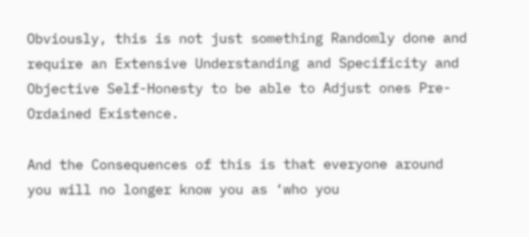Obviously, this is not just something Randomly done and require an Extensive Understanding and Specificity and Objective Self-Honesty to be able to Adjust ones Pre-Ordained Existence.

And the Consequences of this is that everyone around you will no longer know you as ‘who you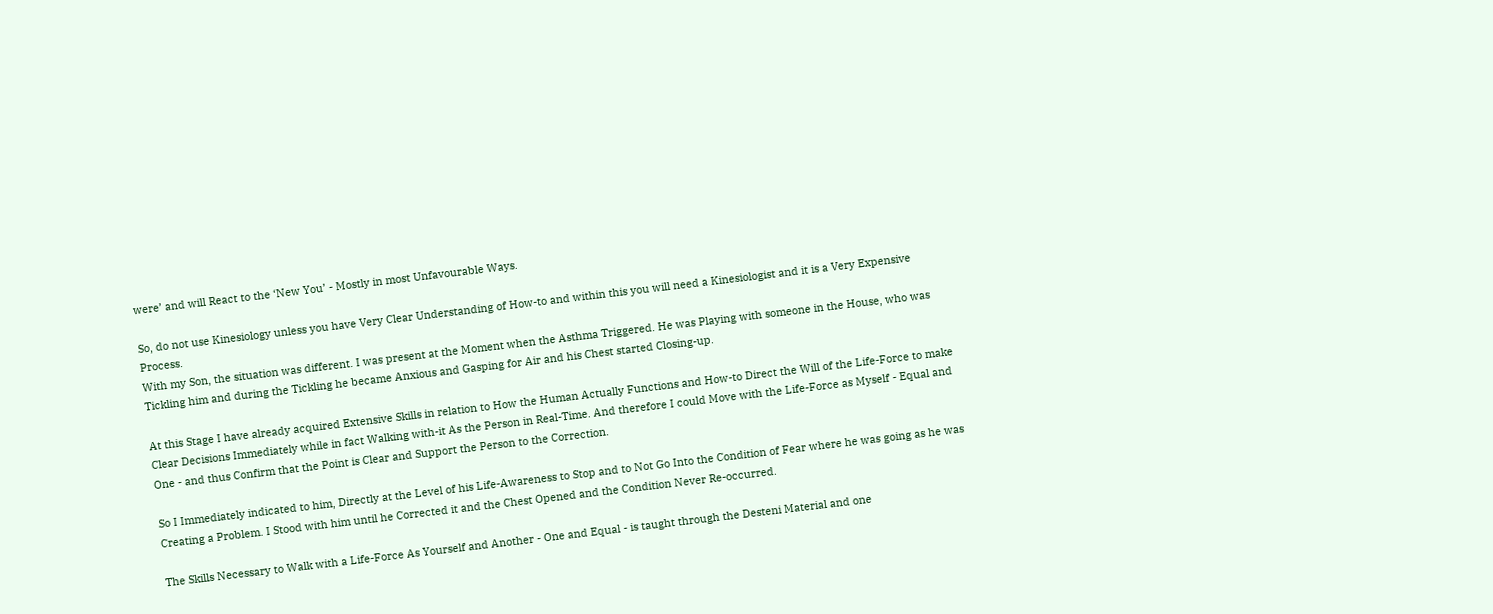were’ and will React to the ‘New You’ - Mostly in most Unfavourable Ways.

So, do not use Kinesiology unless you have Very Clear Understanding of How-to and within this you will need a Kinesiologist and it is a Very Expensive Process.
With my Son, the situation was different. I was present at the Moment when the Asthma Triggered. He was Playing with someone in the House, who was Tickling him and during the Tickling he became Anxious and Gasping for Air and his Chest started Closing-up.

At this Stage I have already acquired Extensive Skills in relation to How the Human Actually Functions and How-to Direct the Will of the Life-Force to make Clear Decisions Immediately while in fact Walking with-it As the Person in Real-Time. And therefore I could Move with the Life-Force as Myself - Equal and One - and thus Confirm that the Point is Clear and Support the Person to the Correction.

So I Immediately indicated to him, Directly at the Level of his Life-Awareness to Stop and to Not Go Into the Condition of Fear where he was going as he was Creating a Problem. I Stood with him until he Corrected it and the Chest Opened and the Condition Never Re-occurred.

The Skills Necessary to Walk with a Life-Force As Yourself and Another - One and Equal - is taught through the Desteni Material and one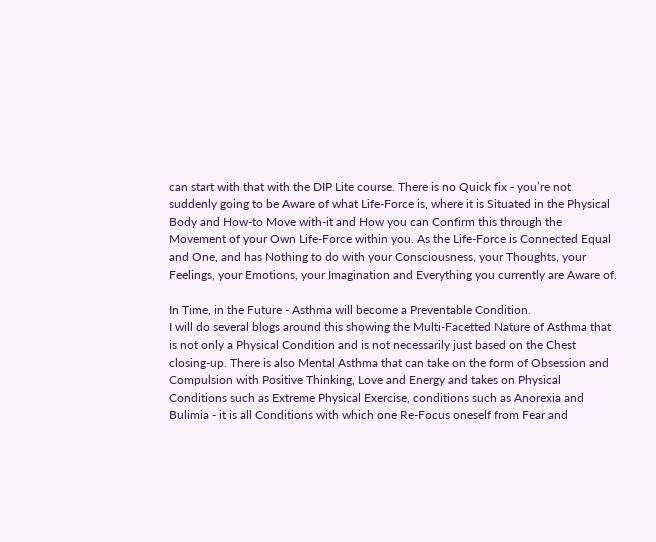can start with that with the DIP Lite course. There is no Quick fix - you’re not suddenly going to be Aware of what Life-Force is, where it is Situated in the Physical Body and How-to Move with-it and How you can Confirm this through the Movement of your Own Life-Force within you. As the Life-Force is Connected Equal and One, and has Nothing to do with your Consciousness, your Thoughts, your Feelings, your Emotions, your Imagination and Everything you currently are Aware of.

In Time, in the Future - Asthma will become a Preventable Condition.
I will do several blogs around this showing the Multi-Facetted Nature of Asthma that is not only a Physical Condition and is not necessarily just based on the Chest closing-up. There is also Mental Asthma that can take on the form of Obsession and Compulsion with Positive Thinking, Love and Energy and takes on Physical Conditions such as Extreme Physical Exercise, conditions such as Anorexia and Bulimia - it is all Conditions with which one Re-Focus oneself from Fear and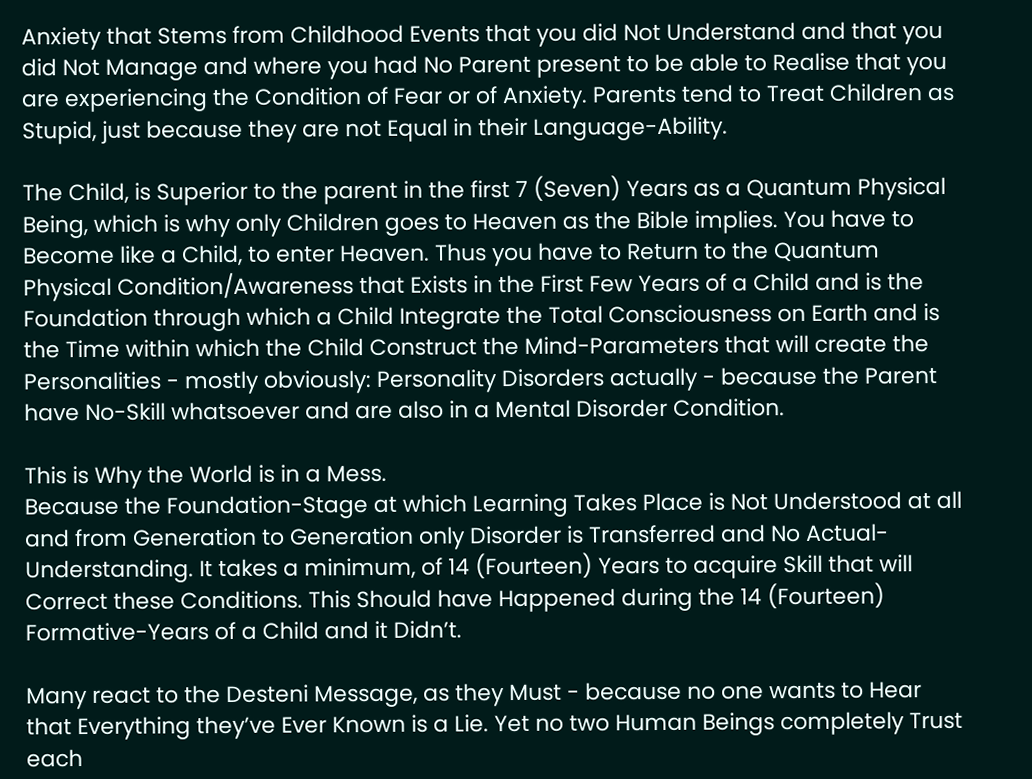Anxiety that Stems from Childhood Events that you did Not Understand and that you did Not Manage and where you had No Parent present to be able to Realise that you are experiencing the Condition of Fear or of Anxiety. Parents tend to Treat Children as Stupid, just because they are not Equal in their Language-Ability.

The Child, is Superior to the parent in the first 7 (Seven) Years as a Quantum Physical Being, which is why only Children goes to Heaven as the Bible implies. You have to Become like a Child, to enter Heaven. Thus you have to Return to the Quantum Physical Condition/Awareness that Exists in the First Few Years of a Child and is the Foundation through which a Child Integrate the Total Consciousness on Earth and is the Time within which the Child Construct the Mind-Parameters that will create the Personalities - mostly obviously: Personality Disorders actually - because the Parent have No-Skill whatsoever and are also in a Mental Disorder Condition.

This is Why the World is in a Mess.
Because the Foundation-Stage at which Learning Takes Place is Not Understood at all and from Generation to Generation only Disorder is Transferred and No Actual-Understanding. It takes a minimum, of 14 (Fourteen) Years to acquire Skill that will Correct these Conditions. This Should have Happened during the 14 (Fourteen) Formative-Years of a Child and it Didn’t.

Many react to the Desteni Message, as they Must - because no one wants to Hear that Everything they’ve Ever Known is a Lie. Yet no two Human Beings completely Trust each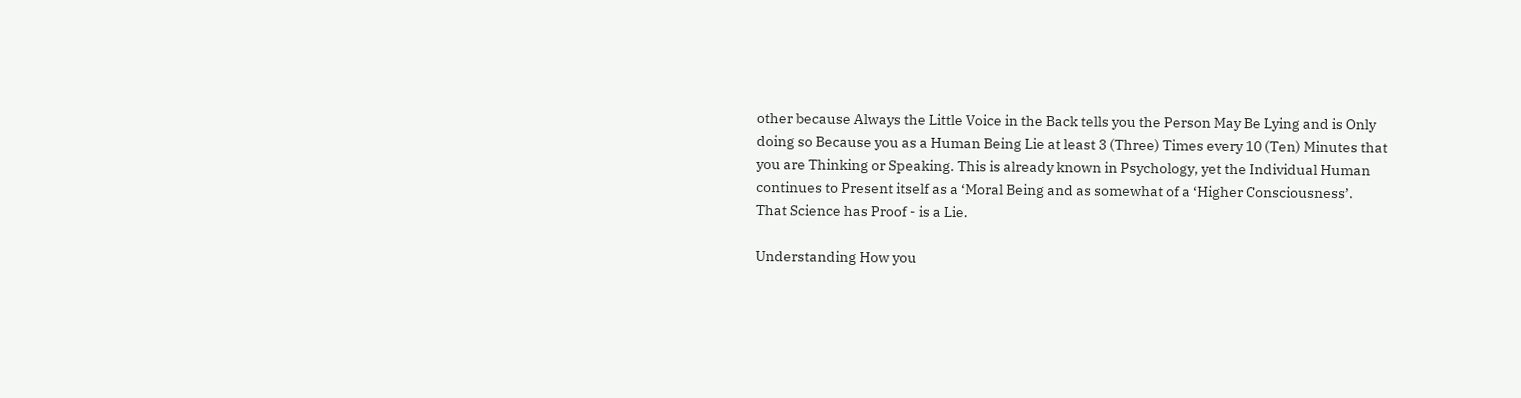other because Always the Little Voice in the Back tells you the Person May Be Lying and is Only doing so Because you as a Human Being Lie at least 3 (Three) Times every 10 (Ten) Minutes that you are Thinking or Speaking. This is already known in Psychology, yet the Individual Human continues to Present itself as a ‘Moral Being and as somewhat of a ‘Higher Consciousness’.
That Science has Proof - is a Lie.

Understanding How you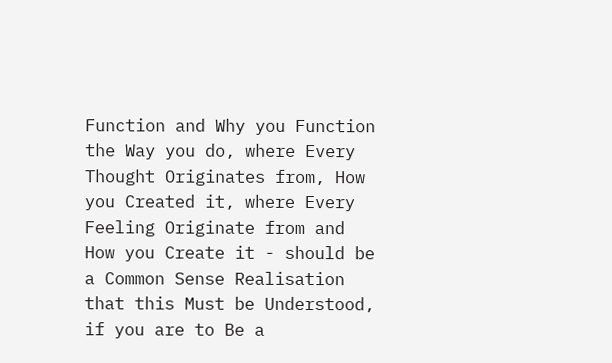Function and Why you Function the Way you do, where Every Thought Originates from, How you Created it, where Every Feeling Originate from and How you Create it - should be a Common Sense Realisation that this Must be Understood, if you are to Be a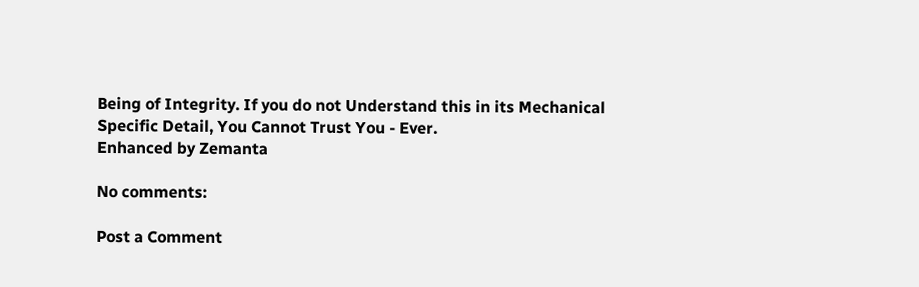Being of Integrity. If you do not Understand this in its Mechanical Specific Detail, You Cannot Trust You - Ever.
Enhanced by Zemanta

No comments:

Post a Comment